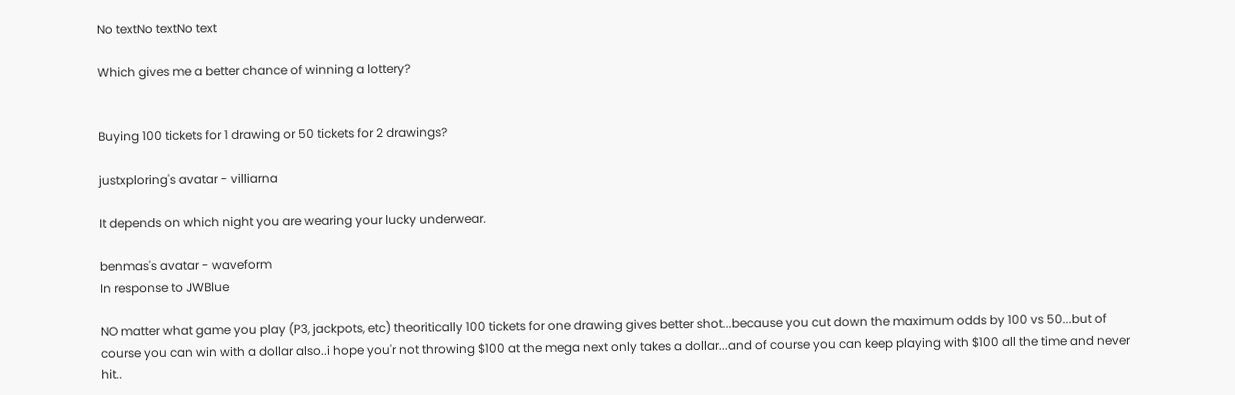No textNo textNo text

Which gives me a better chance of winning a lottery?


Buying 100 tickets for 1 drawing or 50 tickets for 2 drawings?

justxploring's avatar - villiarna

It depends on which night you are wearing your lucky underwear.

benmas's avatar - waveform
In response to JWBlue

NO matter what game you play (P3, jackpots, etc) theoritically 100 tickets for one drawing gives better shot...because you cut down the maximum odds by 100 vs 50...but of course you can win with a dollar also..i hope you'r not throwing $100 at the mega next only takes a dollar...and of course you can keep playing with $100 all the time and never hit..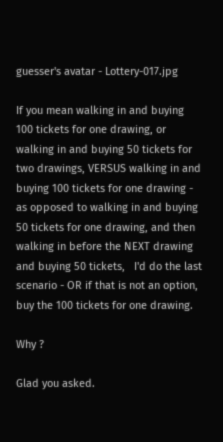guesser's avatar - Lottery-017.jpg

If you mean walking in and buying 100 tickets for one drawing, or walking in and buying 50 tickets for two drawings, VERSUS walking in and buying 100 tickets for one drawing - as opposed to walking in and buying 50 tickets for one drawing, and then walking in before the NEXT drawing and buying 50 tickets,   I'd do the last scenario - OR if that is not an option, buy the 100 tickets for one drawing.

Why ?

Glad you asked.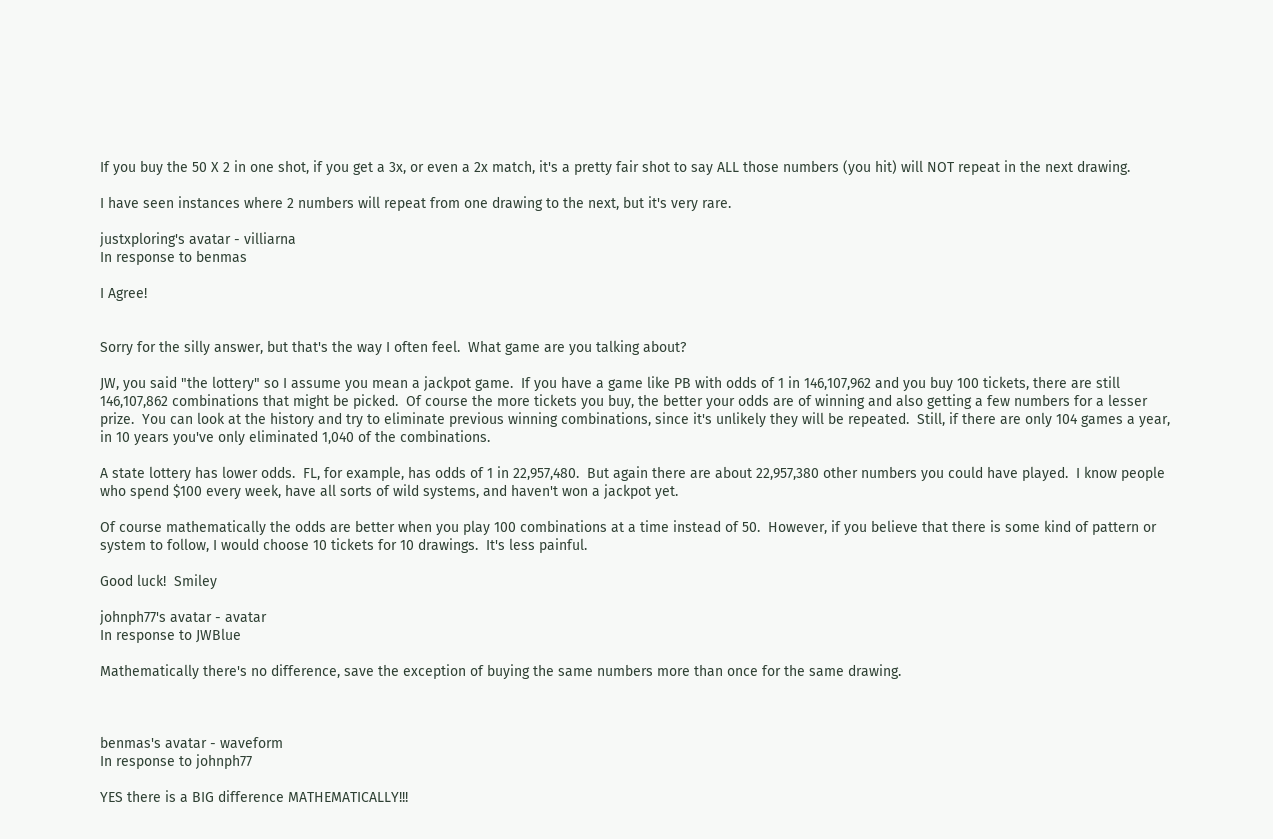If you buy the 50 X 2 in one shot, if you get a 3x, or even a 2x match, it's a pretty fair shot to say ALL those numbers (you hit) will NOT repeat in the next drawing.

I have seen instances where 2 numbers will repeat from one drawing to the next, but it's very rare.

justxploring's avatar - villiarna
In response to benmas

I Agree!


Sorry for the silly answer, but that's the way I often feel.  What game are you talking about?

JW, you said "the lottery" so I assume you mean a jackpot game.  If you have a game like PB with odds of 1 in 146,107,962 and you buy 100 tickets, there are still 146,107,862 combinations that might be picked.  Of course the more tickets you buy, the better your odds are of winning and also getting a few numbers for a lesser prize.  You can look at the history and try to eliminate previous winning combinations, since it's unlikely they will be repeated.  Still, if there are only 104 games a year, in 10 years you've only eliminated 1,040 of the combinations.

A state lottery has lower odds.  FL, for example, has odds of 1 in 22,957,480.  But again there are about 22,957,380 other numbers you could have played.  I know people who spend $100 every week, have all sorts of wild systems, and haven't won a jackpot yet.

Of course mathematically the odds are better when you play 100 combinations at a time instead of 50.  However, if you believe that there is some kind of pattern or system to follow, I would choose 10 tickets for 10 drawings.  It's less painful.

Good luck!  Smiley

johnph77's avatar - avatar
In response to JWBlue

Mathematically there's no difference, save the exception of buying the same numbers more than once for the same drawing.



benmas's avatar - waveform
In response to johnph77

YES there is a BIG difference MATHEMATICALLY!!!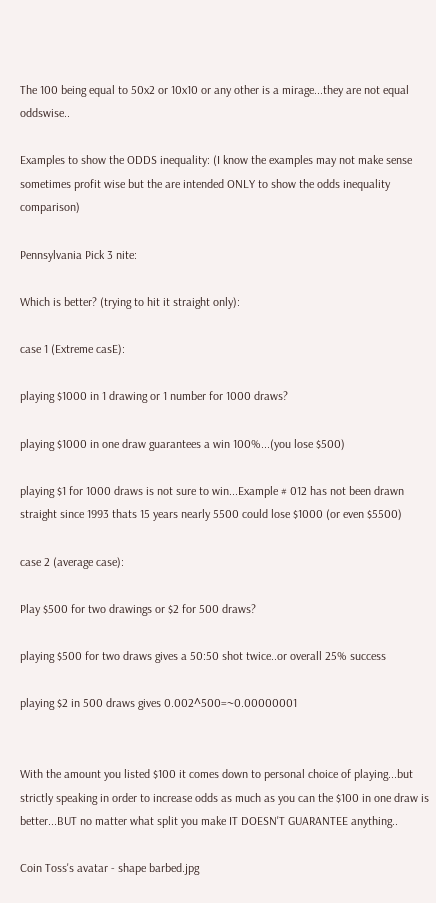The 100 being equal to 50x2 or 10x10 or any other is a mirage...they are not equal oddswise..

Examples to show the ODDS inequality: (I know the examples may not make sense sometimes profit wise but the are intended ONLY to show the odds inequality comparison)

Pennsylvania Pick 3 nite:

Which is better? (trying to hit it straight only):

case 1 (Extreme casE):

playing $1000 in 1 drawing or 1 number for 1000 draws?

playing $1000 in one draw guarantees a win 100%...(you lose $500)

playing $1 for 1000 draws is not sure to win...Example # 012 has not been drawn straight since 1993 thats 15 years nearly 5500 could lose $1000 (or even $5500)

case 2 (average case):

Play $500 for two drawings or $2 for 500 draws?

playing $500 for two draws gives a 50:50 shot twice..or overall 25% success

playing $2 in 500 draws gives 0.002^500=~0.00000001


With the amount you listed $100 it comes down to personal choice of playing...but strictly speaking in order to increase odds as much as you can the $100 in one draw is better...BUT no matter what split you make IT DOESN'T GUARANTEE anything..

Coin Toss's avatar - shape barbed.jpg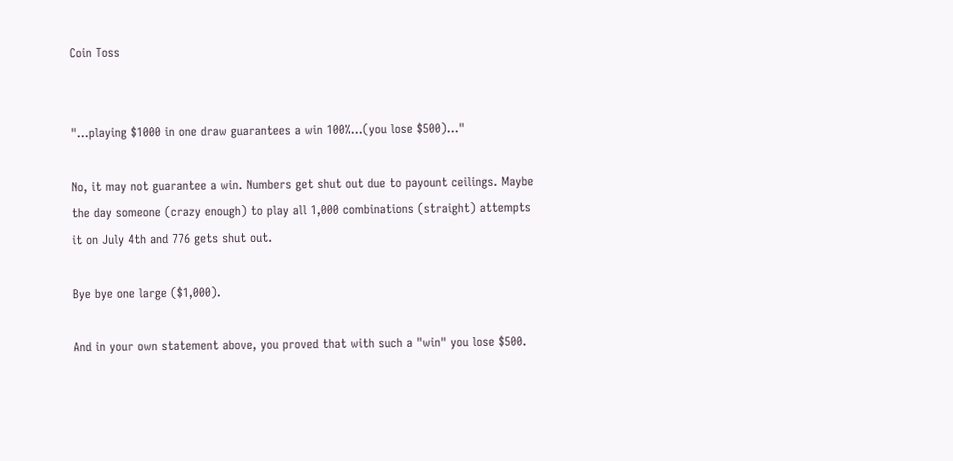Coin Toss


"...playing $1000 in one draw guarantees a win 100%...(you lose $500)..."

No, it may not guarantee a win. Numbers get shut out due to payount ceilings. Maybe the day someone (crazy enough) to play all 1,000 combinations (straight) attempts it on July 4th and 776 gets shut out.

Bye bye one large ($1,000).

And in your own statement above, you proved that with such a "win" you lose $500.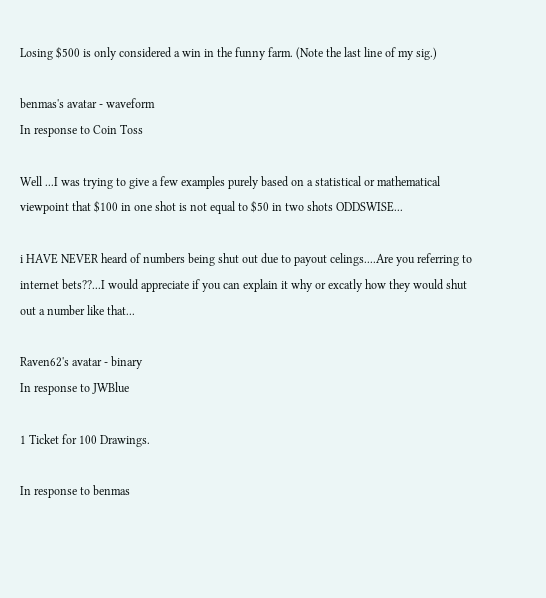Losing $500 is only considered a win in the funny farm. (Note the last line of my sig.)

benmas's avatar - waveform
In response to Coin Toss

Well ...I was trying to give a few examples purely based on a statistical or mathematical viewpoint that $100 in one shot is not equal to $50 in two shots ODDSWISE...

i HAVE NEVER heard of numbers being shut out due to payout celings....Are you referring to internet bets??...I would appreciate if you can explain it why or excatly how they would shut out a number like that...

Raven62's avatar - binary
In response to JWBlue

1 Ticket for 100 Drawings.

In response to benmas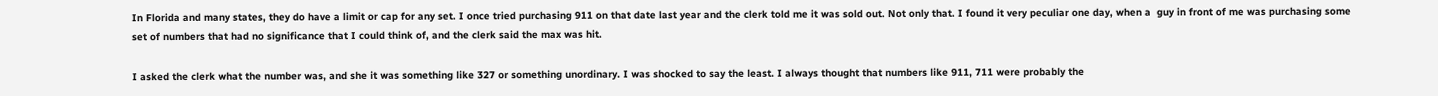In Florida and many states, they do have a limit or cap for any set. I once tried purchasing 911 on that date last year and the clerk told me it was sold out. Not only that. I found it very peculiar one day, when a  guy in front of me was purchasing some set of numbers that had no significance that I could think of, and the clerk said the max was hit.

I asked the clerk what the number was, and she it was something like 327 or something unordinary. I was shocked to say the least. I always thought that numbers like 911, 711 were probably the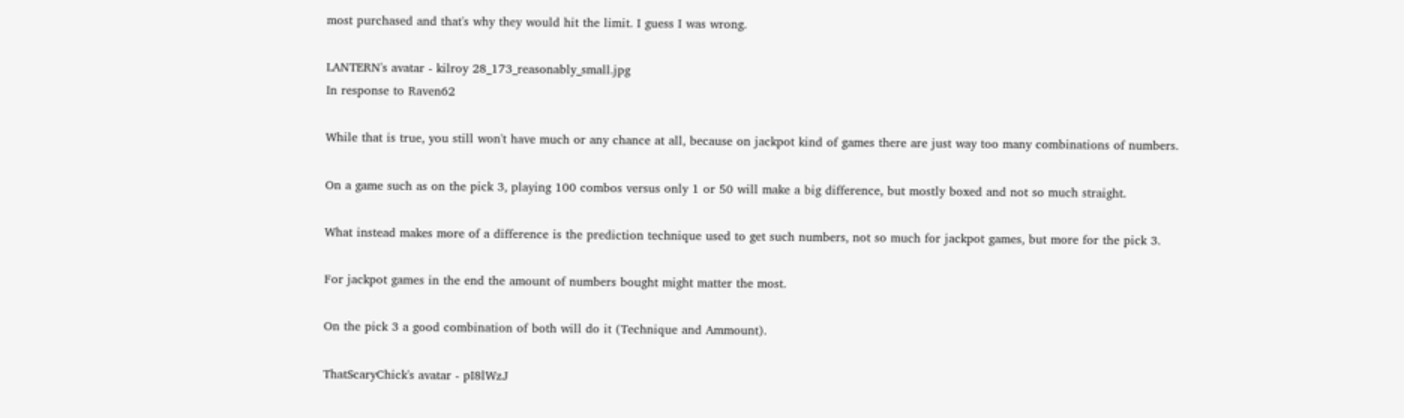most purchased and that's why they would hit the limit. I guess I was wrong.

LANTERN's avatar - kilroy 28_173_reasonably_small.jpg
In response to Raven62

While that is true, you still won't have much or any chance at all, because on jackpot kind of games there are just way too many combinations of numbers.

On a game such as on the pick 3, playing 100 combos versus only 1 or 50 will make a big difference, but mostly boxed and not so much straight.

What instead makes more of a difference is the prediction technique used to get such numbers, not so much for jackpot games, but more for the pick 3.

For jackpot games in the end the amount of numbers bought might matter the most.

On the pick 3 a good combination of both will do it (Technique and Ammount).

ThatScaryChick's avatar - pI8lWzJ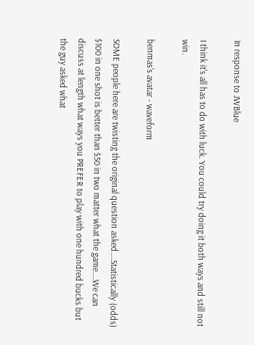In response to JWBlue

I think it's all has to do with luck. You could try doing it both ways and still not win.

benmas's avatar - waveform

SOME people here are twisting the original question asked....Statistically (odds) $100 in one shot is better than $50 in two matter what the game....We can discuss at length what ways you PREFER to play with one hundred bucks but the guy asked what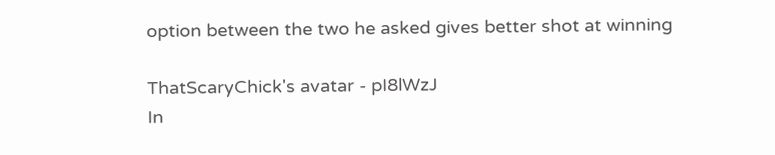option between the two he asked gives better shot at winning

ThatScaryChick's avatar - pI8lWzJ
In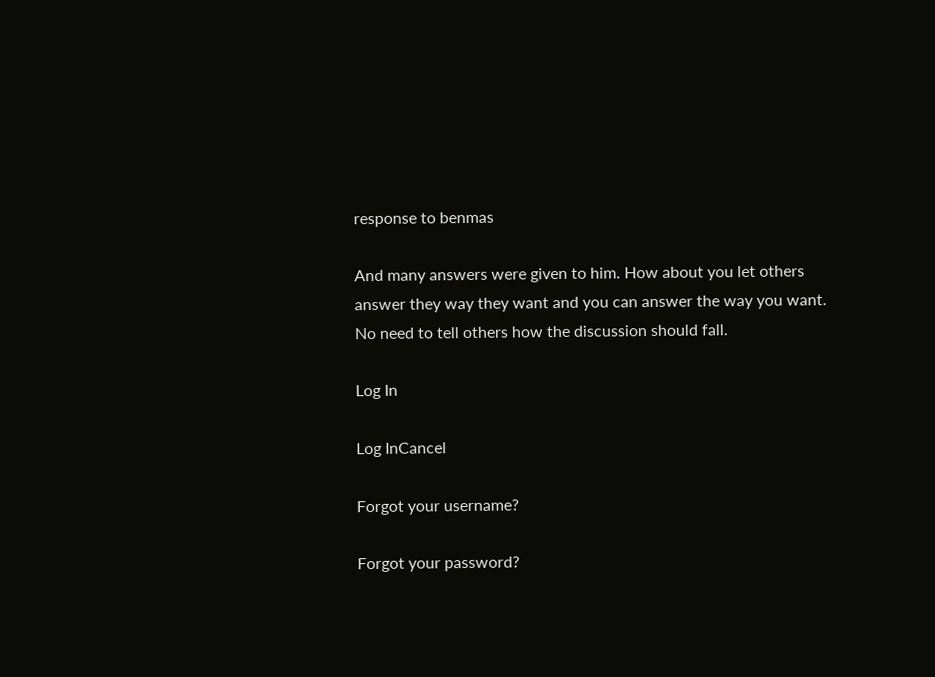response to benmas

And many answers were given to him. How about you let others answer they way they want and you can answer the way you want. No need to tell others how the discussion should fall.

Log In

Log InCancel

Forgot your username?

Forgot your password?